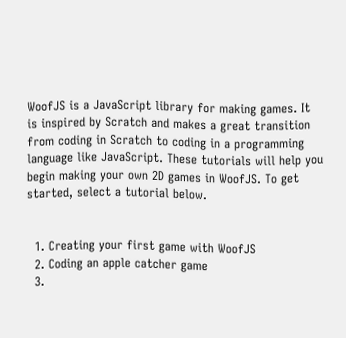WoofJS is a JavaScript library for making games. It is inspired by Scratch and makes a great transition from coding in Scratch to coding in a programming language like JavaScript. These tutorials will help you begin making your own 2D games in WoofJS. To get started, select a tutorial below.


  1. Creating your first game with WoofJS
  2. Coding an apple catcher game
  3.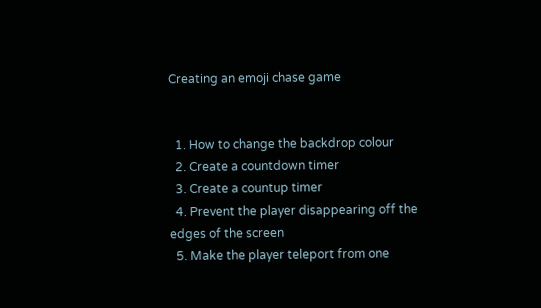Creating an emoji chase game


  1. How to change the backdrop colour
  2. Create a countdown timer
  3. Create a countup timer
  4. Prevent the player disappearing off the edges of the screen
  5. Make the player teleport from one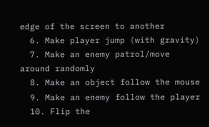edge of the screen to another
  6. Make player jump (with gravity)
  7. Make an enemy patrol/move around randomly
  8. Make an object follow the mouse
  9. Make an enemy follow the player
  10. Flip the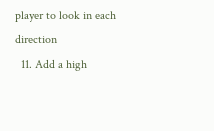player to look in each direction
  11. Add a high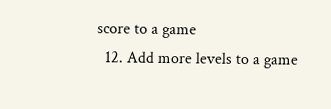score to a game
  12. Add more levels to a game